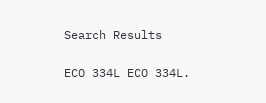Search Results

ECO 334L ECO 334L.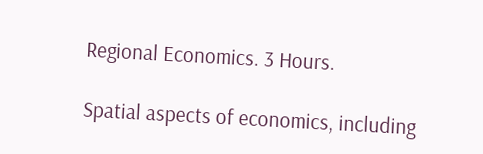Regional Economics. 3 Hours.

Spatial aspects of economics, including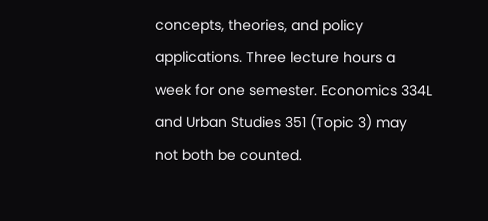concepts, theories, and policy applications. Three lecture hours a week for one semester. Economics 334L and Urban Studies 351 (Topic 3) may not both be counted.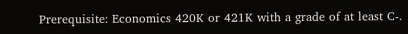Prerequisite: Economics 420K or 421K with a grade of at least C-.